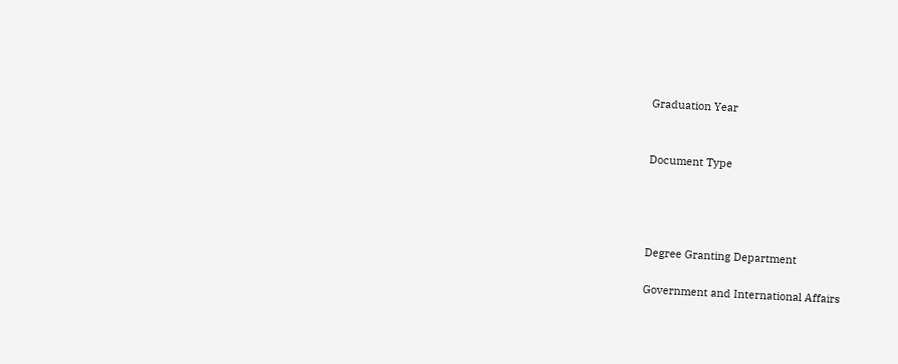Graduation Year


Document Type




Degree Granting Department

Government and International Affairs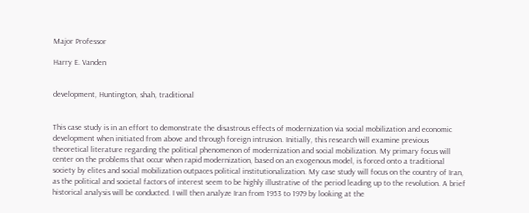Major Professor

Harry E. Vanden


development, Huntington, shah, traditional


This case study is in an effort to demonstrate the disastrous effects of modernization via social mobilization and economic development when initiated from above and through foreign intrusion. Initially, this research will examine previous theoretical literature regarding the political phenomenon of modernization and social mobilization. My primary focus will center on the problems that occur when rapid modernization, based on an exogenous model, is forced onto a traditional society by elites and social mobilization outpaces political institutionalization. My case study will focus on the country of Iran, as the political and societal factors of interest seem to be highly illustrative of the period leading up to the revolution. A brief historical analysis will be conducted. I will then analyze Iran from 1953 to 1979 by looking at the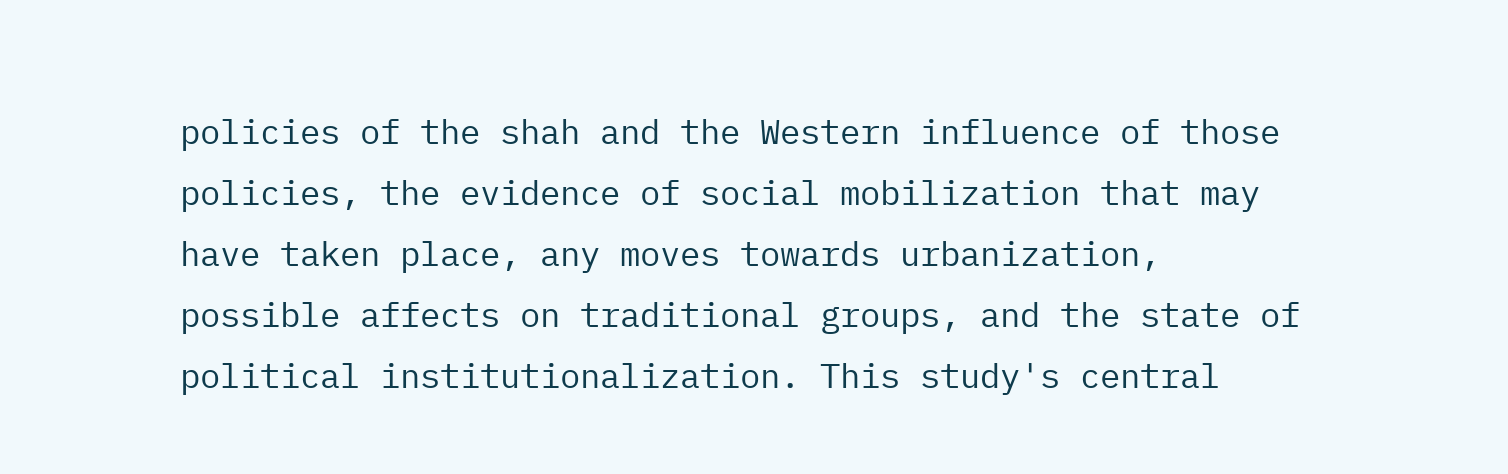policies of the shah and the Western influence of those policies, the evidence of social mobilization that may have taken place, any moves towards urbanization, possible affects on traditional groups, and the state of political institutionalization. This study's central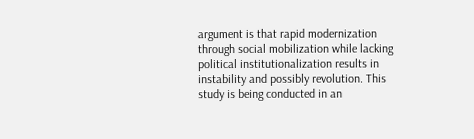argument is that rapid modernization through social mobilization while lacking political institutionalization results in instability and possibly revolution. This study is being conducted in an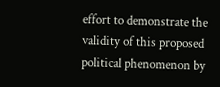effort to demonstrate the validity of this proposed political phenomenon by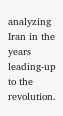analyzing Iran in the years leading-up to the revolution.